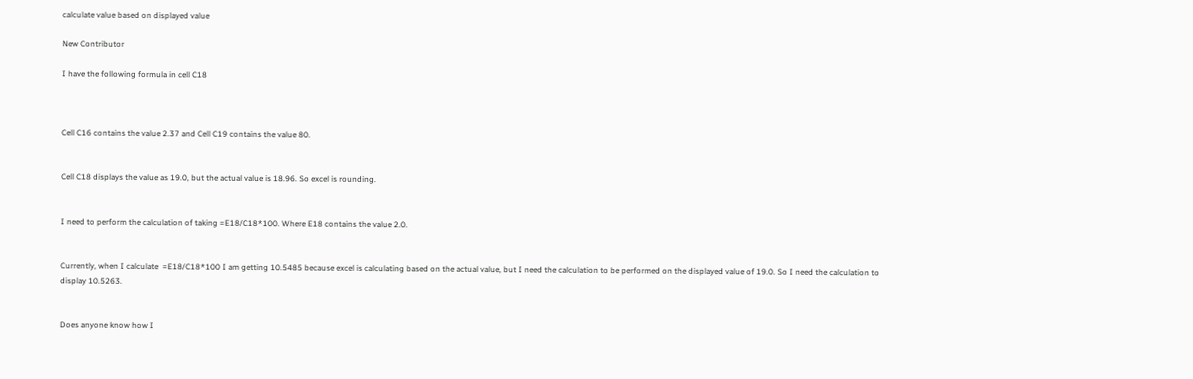calculate value based on displayed value

New Contributor

I have the following formula in cell C18



Cell C16 contains the value 2.37 and Cell C19 contains the value 80.


Cell C18 displays the value as 19.0, but the actual value is 18.96. So excel is rounding.


I need to perform the calculation of taking =E18/C18*100. Where E18 contains the value 2.0.


Currently, when I calculate  =E18/C18*100 I am getting 10.5485 because excel is calculating based on the actual value, but I need the calculation to be performed on the displayed value of 19.0. So I need the calculation to display 10.5263.


Does anyone know how I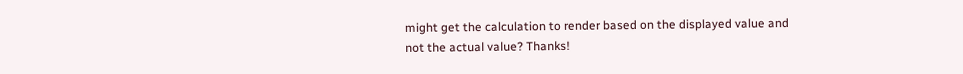might get the calculation to render based on the displayed value and not the actual value? Thanks!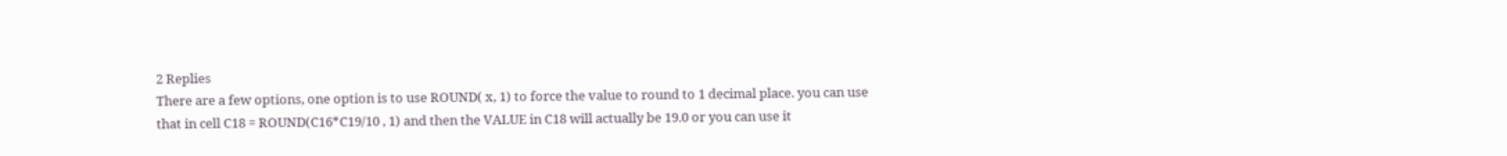2 Replies
There are a few options, one option is to use ROUND( x, 1) to force the value to round to 1 decimal place. you can use that in cell C18 = ROUND(C16*C19/10 , 1) and then the VALUE in C18 will actually be 19.0 or you can use it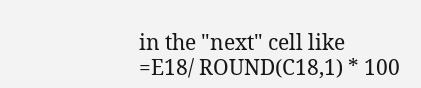in the "next" cell like =E18/ ROUND(C18,1) * 100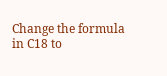Change the formula in C18 to